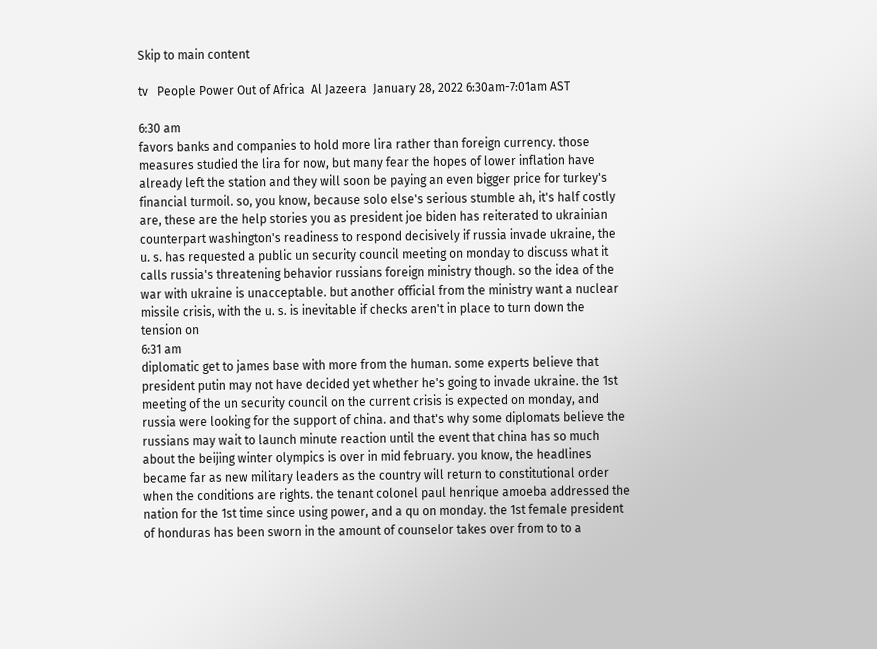Skip to main content

tv   People Power Out of Africa  Al Jazeera  January 28, 2022 6:30am-7:01am AST

6:30 am
favors banks and companies to hold more lira rather than foreign currency. those measures studied the lira for now, but many fear the hopes of lower inflation have already left the station and they will soon be paying an even bigger price for turkey's financial turmoil. so, you know, because solo else's serious stumble ah, it's half costly are, these are the help stories you as president joe biden has reiterated to ukrainian counterpart washington's readiness to respond decisively if russia invade ukraine, the u. s. has requested a public un security council meeting on monday to discuss what it calls russia's threatening behavior russians foreign ministry though. so the idea of the war with ukraine is unacceptable. but another official from the ministry want a nuclear missile crisis, with the u. s. is inevitable if checks aren't in place to turn down the tension on
6:31 am
diplomatic get to james base with more from the human. some experts believe that president putin may not have decided yet whether he's going to invade ukraine. the 1st meeting of the un security council on the current crisis is expected on monday, and russia were looking for the support of china. and that's why some diplomats believe the russians may wait to launch minute reaction until the event that china has so much about the beijing winter olympics is over in mid february. you know, the headlines became far as new military leaders as the country will return to constitutional order when the conditions are rights. the tenant colonel paul henrique amoeba addressed the nation for the 1st time since using power, and a qu on monday. the 1st female president of honduras has been sworn in the amount of counselor takes over from to to a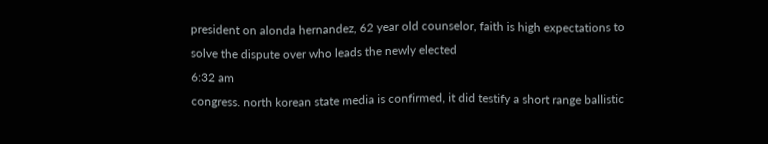president on alonda hernandez, 62 year old counselor, faith is high expectations to solve the dispute over who leads the newly elected
6:32 am
congress. north korean state media is confirmed, it did testify a short range ballistic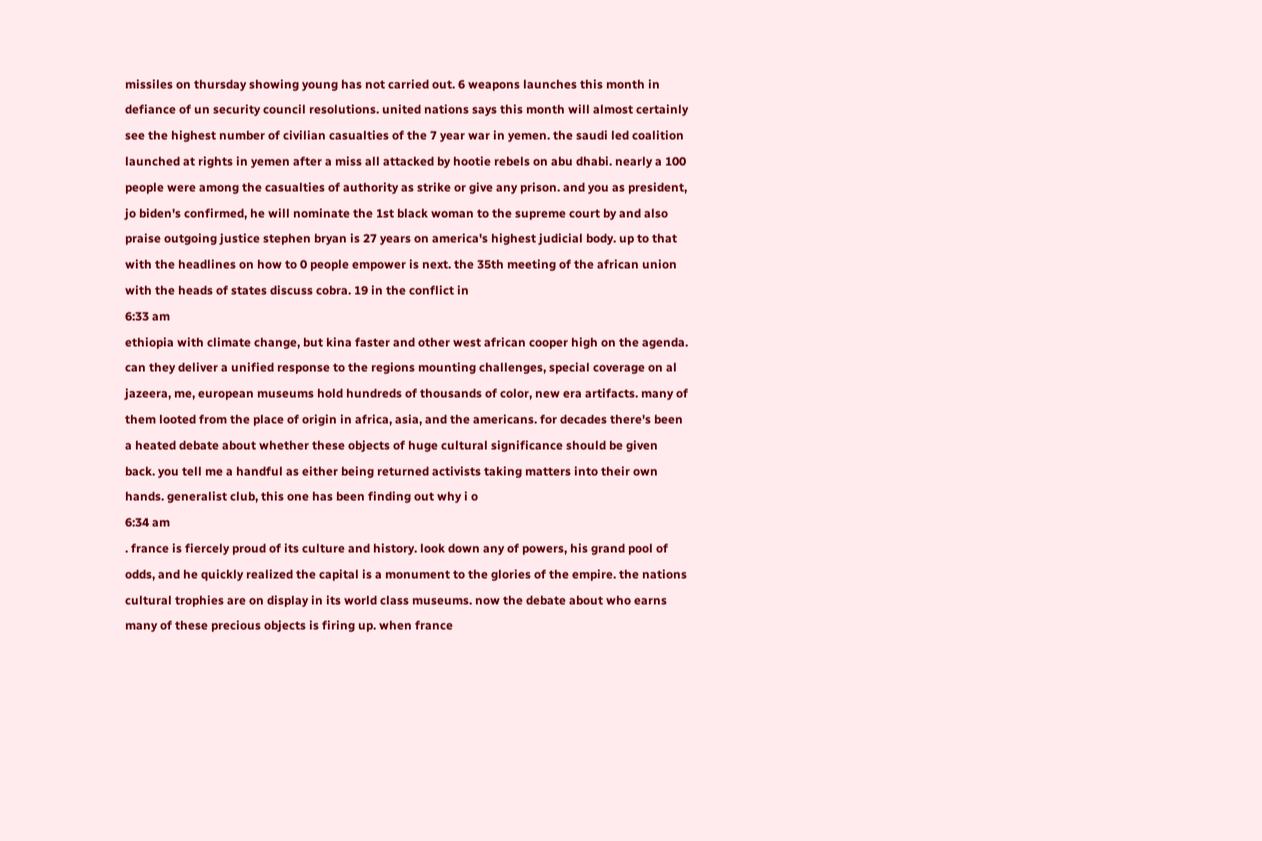missiles on thursday showing young has not carried out. 6 weapons launches this month in defiance of un security council resolutions. united nations says this month will almost certainly see the highest number of civilian casualties of the 7 year war in yemen. the saudi led coalition launched at rights in yemen after a miss all attacked by hootie rebels on abu dhabi. nearly a 100 people were among the casualties of authority as strike or give any prison. and you as president, jo biden's confirmed, he will nominate the 1st black woman to the supreme court by and also praise outgoing justice stephen bryan is 27 years on america's highest judicial body. up to that with the headlines on how to 0 people empower is next. the 35th meeting of the african union with the heads of states discuss cobra. 19 in the conflict in
6:33 am
ethiopia with climate change, but kina faster and other west african cooper high on the agenda. can they deliver a unified response to the regions mounting challenges, special coverage on al jazeera, me, european museums hold hundreds of thousands of color, new era artifacts. many of them looted from the place of origin in africa, asia, and the americans. for decades there's been a heated debate about whether these objects of huge cultural significance should be given back. you tell me a handful as either being returned activists taking matters into their own hands. generalist club, this one has been finding out why i o
6:34 am
. france is fiercely proud of its culture and history. look down any of powers, his grand pool of odds, and he quickly realized the capital is a monument to the glories of the empire. the nations cultural trophies are on display in its world class museums. now the debate about who earns many of these precious objects is firing up. when france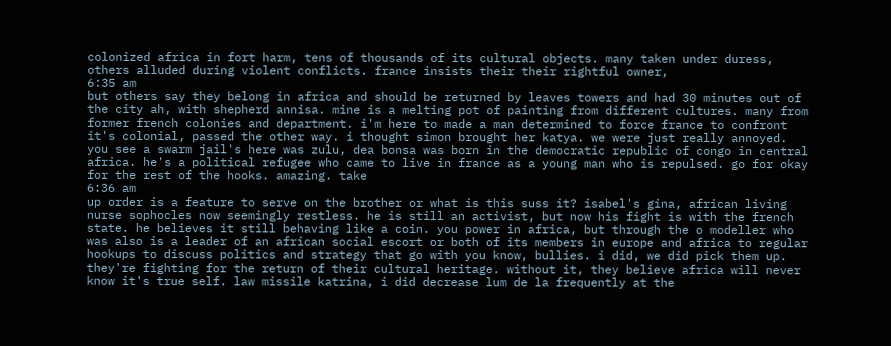colonized africa in fort harm, tens of thousands of its cultural objects. many taken under duress, others alluded during violent conflicts. france insists their their rightful owner,
6:35 am
but others say they belong in africa and should be returned by leaves towers and had 30 minutes out of the city ah, with shepherd annisa. mine is a melting pot of painting from different cultures. many from former french colonies and department. i'm here to made a man determined to force france to confront it's colonial, passed the other way. i thought simon brought her katya. we were just really annoyed. you see a swarm jail's here was zulu, dea bonsa was born in the democratic republic of congo in central africa. he's a political refugee who came to live in france as a young man who is repulsed. go for okay for the rest of the hooks. amazing. take
6:36 am
up order is a feature to serve on the brother or what is this suss it? isabel's gina, african living nurse sophocles now seemingly restless. he is still an activist, but now his fight is with the french state. he believes it still behaving like a coin. you power in africa, but through the o modeller who was also is a leader of an african social escort or both of its members in europe and africa to regular hookups to discuss politics and strategy that go with you know, bullies. i did, we did pick them up. they're fighting for the return of their cultural heritage. without it, they believe africa will never know it's true self. law missile katrina, i did decrease lum de la frequently at the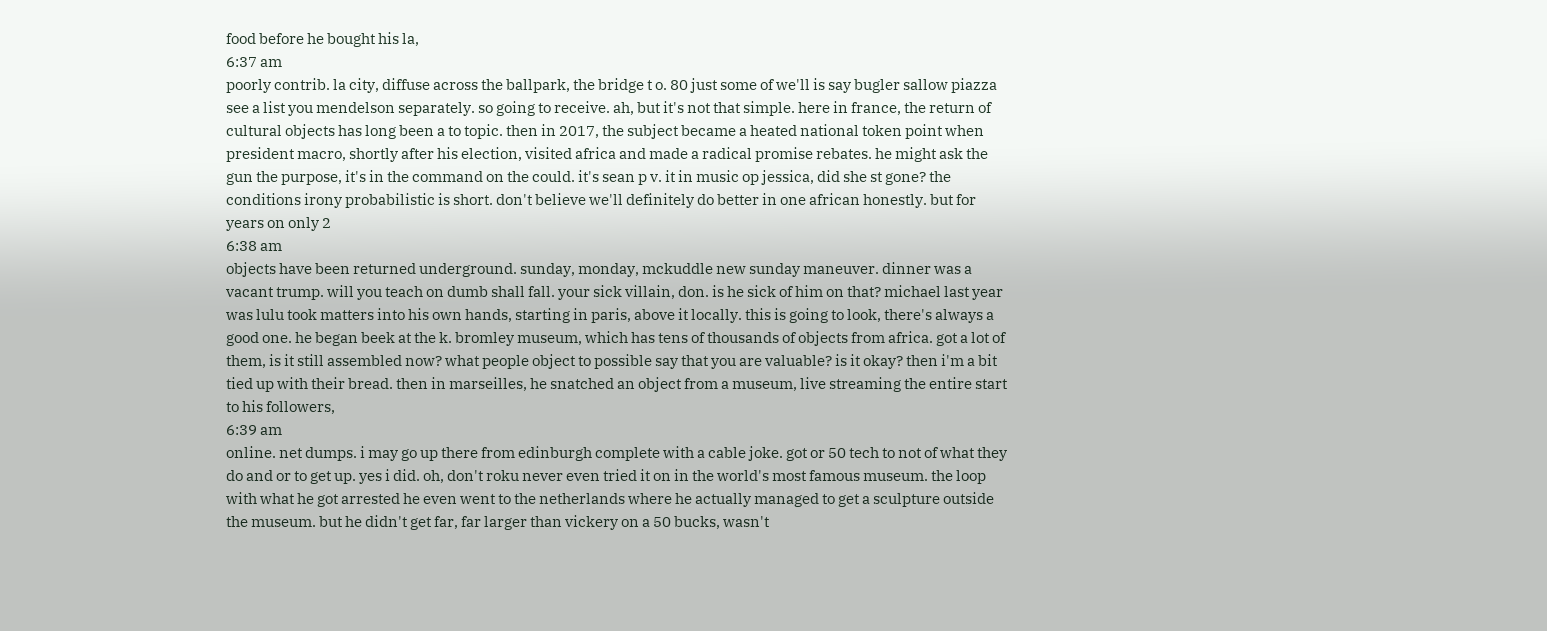food before he bought his la,
6:37 am
poorly contrib. la city, diffuse across the ballpark, the bridge t o. 80 just some of we'll is say bugler sallow piazza see a list you mendelson separately. so going to receive. ah, but it's not that simple. here in france, the return of cultural objects has long been a to topic. then in 2017, the subject became a heated national token point when president macro, shortly after his election, visited africa and made a radical promise rebates. he might ask the gun the purpose, it's in the command on the could. it's sean p v. it in music op jessica, did she st gone? the conditions irony probabilistic is short. don't believe we'll definitely do better in one african honestly. but for years on only 2
6:38 am
objects have been returned underground. sunday, monday, mckuddle new sunday maneuver. dinner was a vacant trump. will you teach on dumb shall fall. your sick villain, don. is he sick of him on that? michael last year was lulu took matters into his own hands, starting in paris, above it locally. this is going to look, there's always a good one. he began beek at the k. bromley museum, which has tens of thousands of objects from africa. got a lot of them, is it still assembled now? what people object to possible say that you are valuable? is it okay? then i'm a bit tied up with their bread. then in marseilles, he snatched an object from a museum, live streaming the entire start to his followers,
6:39 am
online. net dumps. i may go up there from edinburgh complete with a cable joke. got or 50 tech to not of what they do and or to get up. yes i did. oh, don't roku never even tried it on in the world's most famous museum. the loop with what he got arrested he even went to the netherlands where he actually managed to get a sculpture outside the museum. but he didn't get far, far larger than vickery on a 50 bucks, wasn't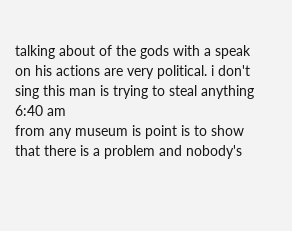talking about of the gods with a speak on his actions are very political. i don't sing this man is trying to steal anything
6:40 am
from any museum is point is to show that there is a problem and nobody's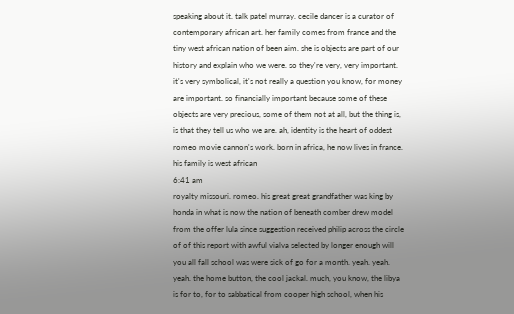speaking about it. talk patel murray. cecile dancer is a curator of contemporary african art. her family comes from france and the tiny west african nation of been aim. she is objects are part of our history and explain who we were. so they're very, very important. it's very symbolical, it's not really a question you know, for money are important. so financially important because some of these objects are very precious, some of them not at all, but the thing is, is that they tell us who we are. ah, identity is the heart of oddest romeo movie cannon's work. born in africa, he now lives in france. his family is west african
6:41 am
royalty missouri. romeo. his great great grandfather was king by honda in what is now the nation of beneath comber drew model from the offer lula since suggestion received philip across the circle of of this report with awful vialva selected by longer enough will you all fall school was were sick of go for a month. yeah. yeah. yeah. the home button, the cool jackal. much, you know, the libya is for to, for to sabbatical from cooper high school, when his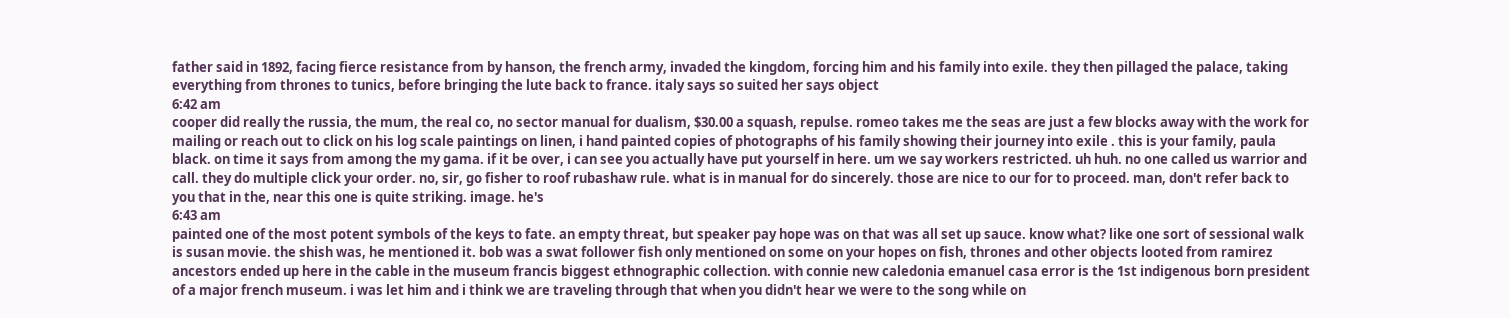father said in 1892, facing fierce resistance from by hanson, the french army, invaded the kingdom, forcing him and his family into exile. they then pillaged the palace, taking everything from thrones to tunics, before bringing the lute back to france. italy says so suited her says object
6:42 am
cooper did really the russia, the mum, the real co, no sector manual for dualism, $30.00 a squash, repulse. romeo takes me the seas are just a few blocks away with the work for mailing or reach out to click on his log scale paintings on linen, i hand painted copies of photographs of his family showing their journey into exile . this is your family, paula black. on time it says from among the my gama. if it be over, i can see you actually have put yourself in here. um we say workers restricted. uh huh. no one called us warrior and call. they do multiple click your order. no, sir, go fisher to roof rubashaw rule. what is in manual for do sincerely. those are nice to our for to proceed. man, don't refer back to you that in the, near this one is quite striking. image. he's
6:43 am
painted one of the most potent symbols of the keys to fate. an empty threat, but speaker pay hope was on that was all set up sauce. know what? like one sort of sessional walk is susan movie. the shish was, he mentioned it. bob was a swat follower fish only mentioned on some on your hopes on fish, thrones and other objects looted from ramirez ancestors ended up here in the cable in the museum francis biggest ethnographic collection. with connie new caledonia emanuel casa error is the 1st indigenous born president of a major french museum. i was let him and i think we are traveling through that when you didn't hear we were to the song while on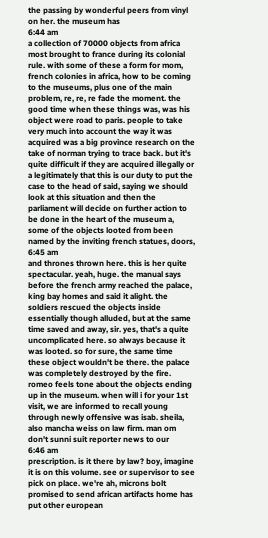the passing by wonderful peers from vinyl on her. the museum has
6:44 am
a collection of 70000 objects from africa most brought to france during its colonial rule. with some of these a form for mom, french colonies in africa, how to be coming to the museums, plus one of the main problem, re, re, re fade the moment. the good time when these things was, was his object were road to paris. people to take very much into account the way it was acquired was a big province research on the take of norman trying to trace back. but it's quite difficult if they are acquired illegally or a legitimately that this is our duty to put the case to the head of said, saying we should look at this situation and then the parliament will decide on further action to be done in the heart of the museum a, some of the objects looted from been named by the inviting french statues, doors,
6:45 am
and thrones thrown here. this is her quite spectacular. yeah, huge. the manual says before the french army reached the palace, king bay homes and said it alight. the soldiers rescued the objects inside essentially though alluded, but at the same time saved and away, sir. yes, that's a quite uncomplicated here. so always because it was looted. so for sure, the same time these object wouldn't be there. the palace was completely destroyed by the fire. romeo feels tone about the objects ending up in the museum. when will i for your 1st visit, we are informed to recall young through newly offensive was isab. sheila, also mancha weiss on law firm. man om don't sunni suit reporter news to our
6:46 am
prescription. is it there by law? boy, imagine it is on this volume. see or supervisor to see pick on place. we're ah, microns bolt promised to send african artifacts home has put other european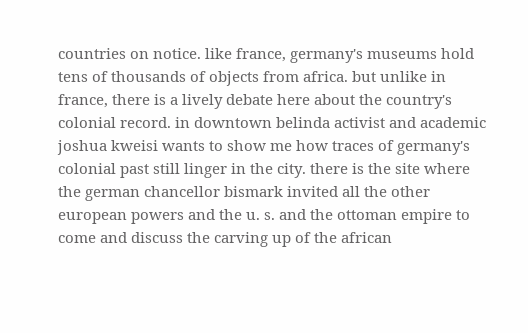countries on notice. like france, germany's museums hold tens of thousands of objects from africa. but unlike in france, there is a lively debate here about the country's colonial record. in downtown belinda activist and academic joshua kweisi wants to show me how traces of germany's colonial past still linger in the city. there is the site where the german chancellor bismark invited all the other european powers and the u. s. and the ottoman empire to come and discuss the carving up of the african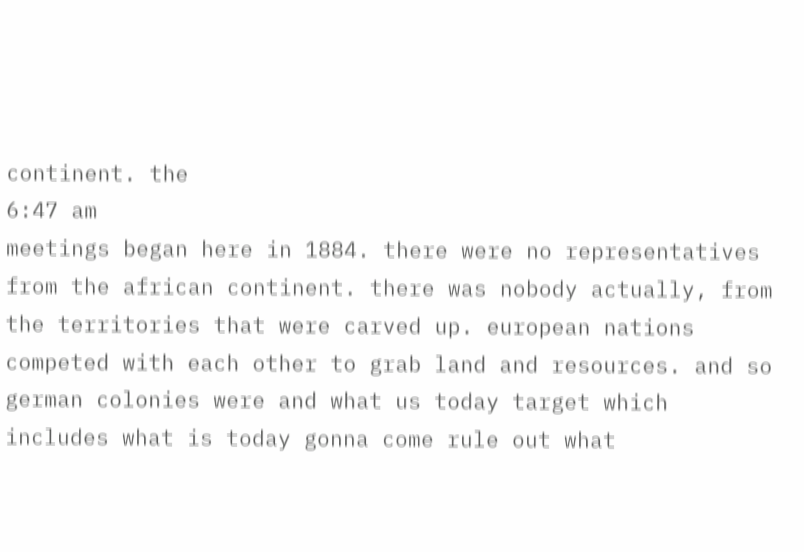continent. the
6:47 am
meetings began here in 1884. there were no representatives from the african continent. there was nobody actually, from the territories that were carved up. european nations competed with each other to grab land and resources. and so german colonies were and what us today target which includes what is today gonna come rule out what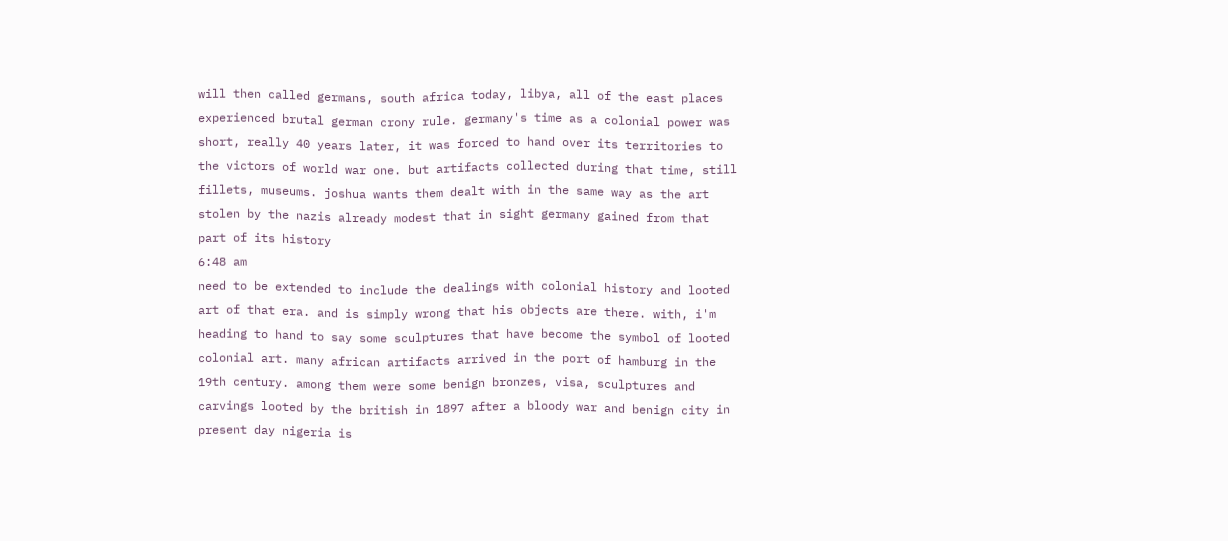will then called germans, south africa today, libya, all of the east places experienced brutal german crony rule. germany's time as a colonial power was short, really 40 years later, it was forced to hand over its territories to the victors of world war one. but artifacts collected during that time, still fillets, museums. joshua wants them dealt with in the same way as the art stolen by the nazis already modest that in sight germany gained from that part of its history
6:48 am
need to be extended to include the dealings with colonial history and looted art of that era. and is simply wrong that his objects are there. with, i'm heading to hand to say some sculptures that have become the symbol of looted colonial art. many african artifacts arrived in the port of hamburg in the 19th century. among them were some benign bronzes, visa, sculptures and carvings looted by the british in 1897 after a bloody war and benign city in present day nigeria is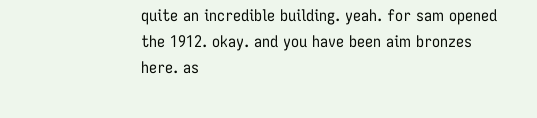quite an incredible building. yeah. for sam opened the 1912. okay. and you have been aim bronzes here. as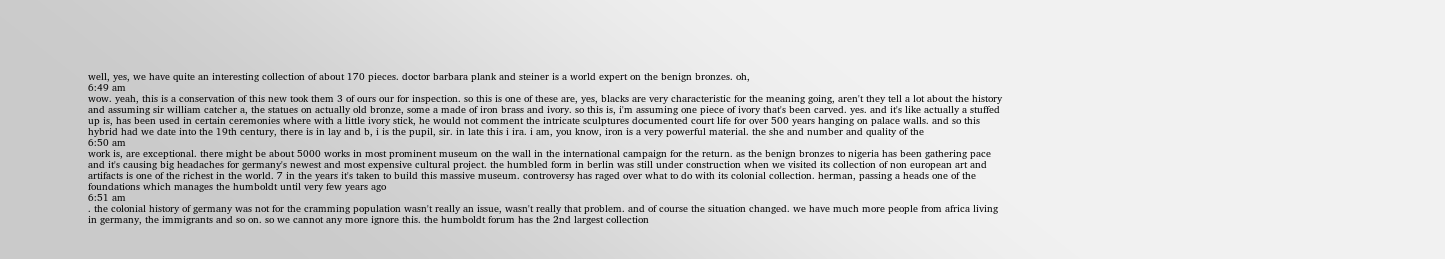well, yes, we have quite an interesting collection of about 170 pieces. doctor barbara plank and steiner is a world expert on the benign bronzes. oh,
6:49 am
wow. yeah, this is a conservation of this new took them 3 of ours our for inspection. so this is one of these are, yes, blacks are very characteristic for the meaning going, aren't they tell a lot about the history and assuming sir william catcher a, the statues on actually old bronze, some a made of iron brass and ivory. so this is, i'm assuming one piece of ivory that's been carved. yes. and it's like actually a stuffed up is, has been used in certain ceremonies where with a little ivory stick, he would not comment the intricate sculptures documented court life for over 500 years hanging on palace walls. and so this hybrid had we date into the 19th century, there is in lay and b, i is the pupil, sir. in late this i ira. i am, you know, iron is a very powerful material. the she and number and quality of the
6:50 am
work is, are exceptional. there might be about 5000 works in most prominent museum on the wall in the international campaign for the return. as the benign bronzes to nigeria has been gathering pace and it's causing big headaches for germany's newest and most expensive cultural project. the humbled form in berlin was still under construction when we visited its collection of non european art and artifacts is one of the richest in the world. 7 in the years it's taken to build this massive museum. controversy has raged over what to do with its colonial collection. herman, passing a heads one of the foundations which manages the humboldt until very few years ago
6:51 am
. the colonial history of germany was not for the cramming population wasn't really an issue, wasn't really that problem. and of course the situation changed. we have much more people from africa living in germany, the immigrants and so on. so we cannot any more ignore this. the humboldt forum has the 2nd largest collection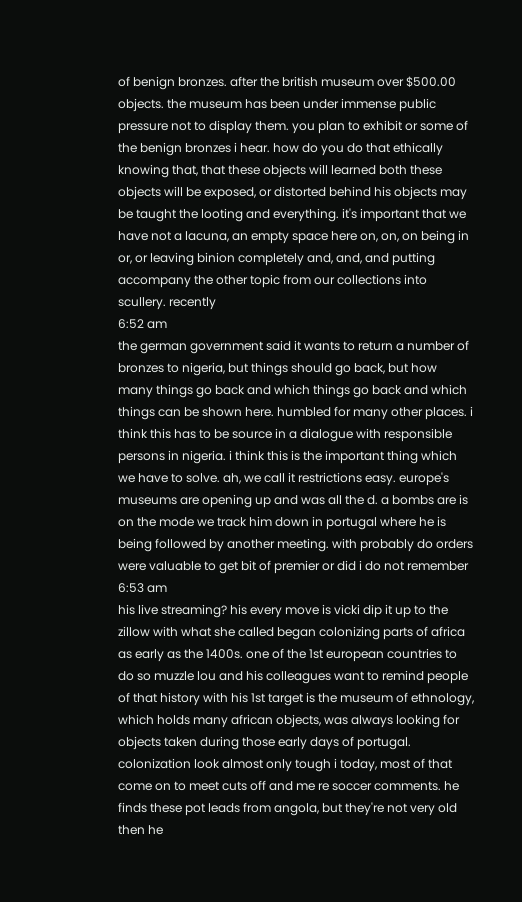of benign bronzes. after the british museum over $500.00 objects. the museum has been under immense public pressure not to display them. you plan to exhibit or some of the benign bronzes i hear. how do you do that ethically knowing that, that these objects will learned both these objects will be exposed, or distorted behind his objects may be taught the looting and everything. it's important that we have not a lacuna, an empty space here on, on, on being in or, or leaving binion completely and, and, and putting accompany the other topic from our collections into scullery. recently
6:52 am
the german government said it wants to return a number of bronzes to nigeria, but things should go back, but how many things go back and which things go back and which things can be shown here. humbled for many other places. i think this has to be source in a dialogue with responsible persons in nigeria. i think this is the important thing which we have to solve. ah, we call it restrictions easy. europe's museums are opening up and was all the d. a bombs are is on the mode we track him down in portugal where he is being followed by another meeting. with probably do orders were valuable to get bit of premier or did i do not remember
6:53 am
his live streaming? his every move is vicki dip it up to the zillow with what she called began colonizing parts of africa as early as the 1400s. one of the 1st european countries to do so muzzle lou and his colleagues want to remind people of that history with his 1st target is the museum of ethnology, which holds many african objects, was always looking for objects taken during those early days of portugal. colonization look almost only tough i today, most of that come on to meet cuts off and me re soccer comments. he finds these pot leads from angola, but they're not very old then he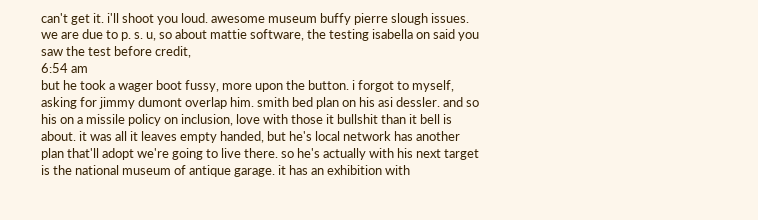can't get it. i'll shoot you loud. awesome museum buffy pierre slough issues. we are due to p. s. u, so about mattie software, the testing isabella on said you saw the test before credit,
6:54 am
but he took a wager boot fussy, more upon the button. i forgot to myself, asking for jimmy dumont overlap him. smith bed plan on his asi dessler. and so his on a missile policy on inclusion, love with those it bullshit than it bell is about. it was all it leaves empty handed, but he's local network has another plan that'll adopt we're going to live there. so he's actually with his next target is the national museum of antique garage. it has an exhibition with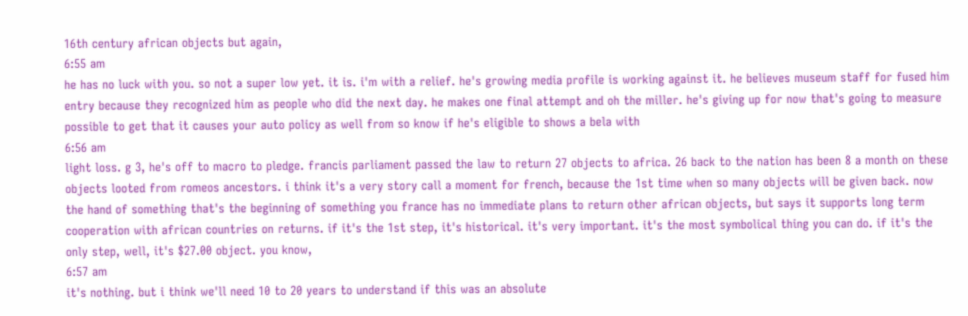16th century african objects but again,
6:55 am
he has no luck with you. so not a super low yet. it is. i'm with a relief. he's growing media profile is working against it. he believes museum staff for fused him entry because they recognized him as people who did the next day. he makes one final attempt and oh the miller. he's giving up for now that's going to measure possible to get that it causes your auto policy as well from so know if he's eligible to shows a bela with
6:56 am
light loss. g 3, he's off to macro to pledge. francis parliament passed the law to return 27 objects to africa. 26 back to the nation has been 8 a month on these objects looted from romeos ancestors. i think it's a very story call a moment for french, because the 1st time when so many objects will be given back. now the hand of something that's the beginning of something you france has no immediate plans to return other african objects, but says it supports long term cooperation with african countries on returns. if it's the 1st step, it's historical. it's very important. it's the most symbolical thing you can do. if it's the only step, well, it's $27.00 object. you know,
6:57 am
it's nothing. but i think we'll need 10 to 20 years to understand if this was an absolute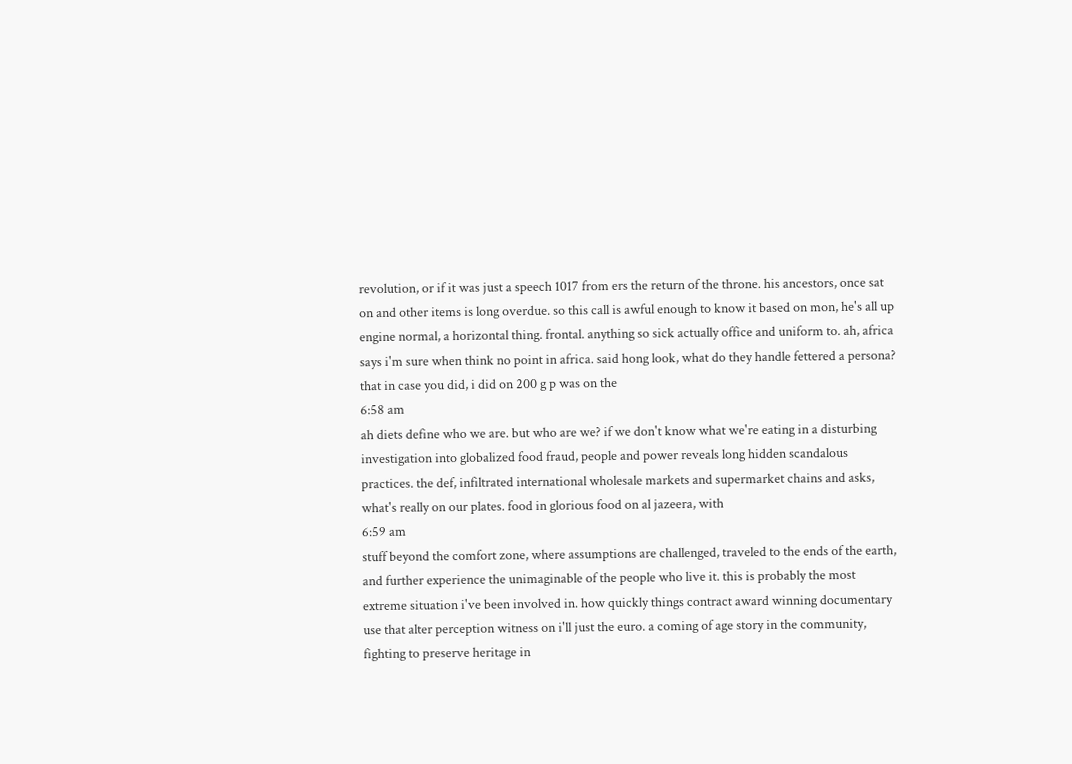revolution, or if it was just a speech 1017 from ers the return of the throne. his ancestors, once sat on and other items is long overdue. so this call is awful enough to know it based on mon, he's all up engine normal, a horizontal thing. frontal. anything so sick actually office and uniform to. ah, africa says i'm sure when think no point in africa. said hong look, what do they handle fettered a persona? that in case you did, i did on 200 g p was on the
6:58 am
ah diets define who we are. but who are we? if we don't know what we're eating in a disturbing investigation into globalized food fraud, people and power reveals long hidden scandalous practices. the def, infiltrated international wholesale markets and supermarket chains and asks, what's really on our plates. food in glorious food on al jazeera, with
6:59 am
stuff beyond the comfort zone, where assumptions are challenged, traveled to the ends of the earth, and further experience the unimaginable of the people who live it. this is probably the most extreme situation i've been involved in. how quickly things contract award winning documentary use that alter perception witness on i'll just the euro. a coming of age story in the community, fighting to preserve heritage in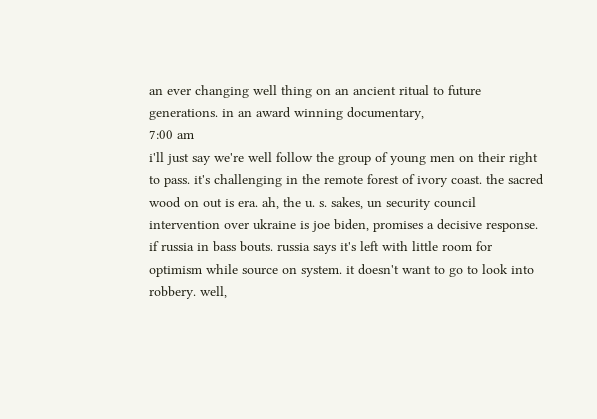an ever changing well thing on an ancient ritual to future generations. in an award winning documentary,
7:00 am
i'll just say we're well follow the group of young men on their right to pass. it's challenging in the remote forest of ivory coast. the sacred wood on out is era. ah, the u. s. sakes, un security council intervention over ukraine is joe biden, promises a decisive response. if russia in bass bouts. russia says it's left with little room for optimism while source on system. it doesn't want to go to look into robbery. well,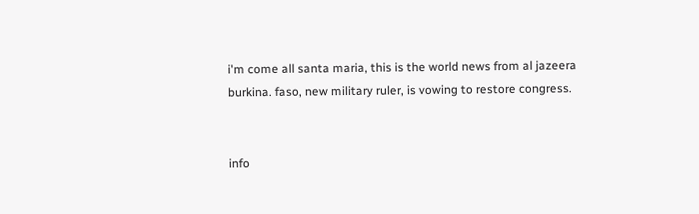i'm come all santa maria, this is the world news from al jazeera burkina. faso, new military ruler, is vowing to restore congress.


info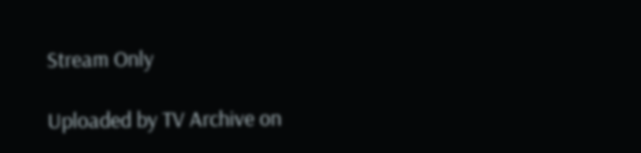Stream Only

Uploaded by TV Archive on